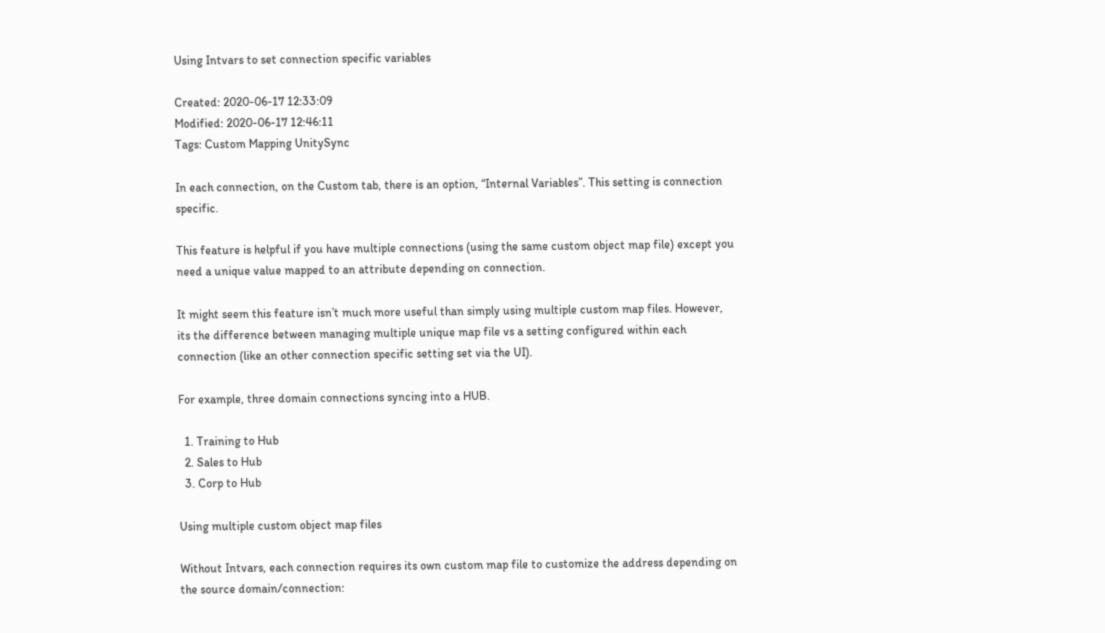Using Intvars to set connection specific variables

Created: 2020-06-17 12:33:09
Modified: 2020-06-17 12:46:11
Tags: Custom Mapping UnitySync

In each connection, on the Custom tab, there is an option, “Internal Variables”. This setting is connection specific.

This feature is helpful if you have multiple connections (using the same custom object map file) except you need a unique value mapped to an attribute depending on connection.

It might seem this feature isn’t much more useful than simply using multiple custom map files. However, its the difference between managing multiple unique map file vs a setting configured within each connection (like an other connection specific setting set via the UI).

For example, three domain connections syncing into a HUB.

  1. Training to Hub
  2. Sales to Hub
  3. Corp to Hub

Using multiple custom object map files

Without Intvars, each connection requires its own custom map file to customize the address depending on the source domain/connection: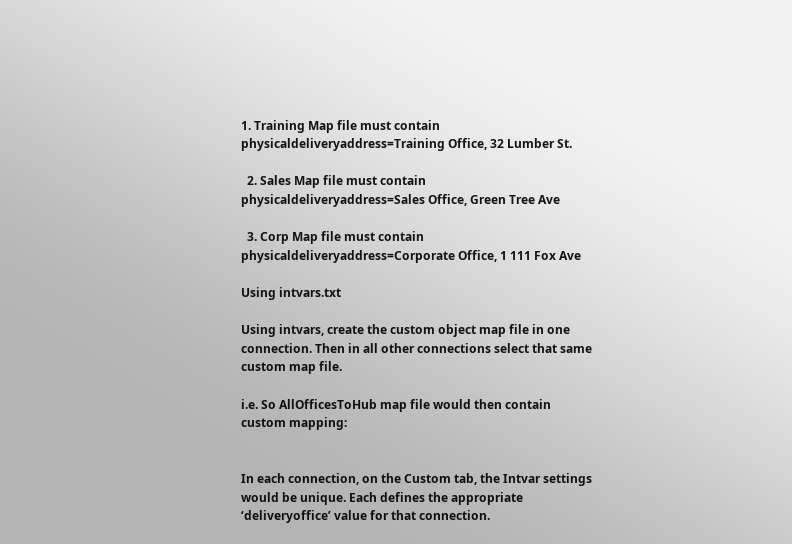1. Training Map file must contain physicaldeliveryaddress=Training Office, 32 Lumber St.

  2. Sales Map file must contain physicaldeliveryaddress=Sales Office, Green Tree Ave

  3. Corp Map file must contain physicaldeliveryaddress=Corporate Office, 1 111 Fox Ave

Using intvars.txt

Using intvars, create the custom object map file in one connection. Then in all other connections select that same custom map file.

i.e. So AllOfficesToHub map file would then contain custom mapping:


In each connection, on the Custom tab, the Intvar settings would be unique. Each defines the appropriate ‘deliveryoffice’ value for that connection.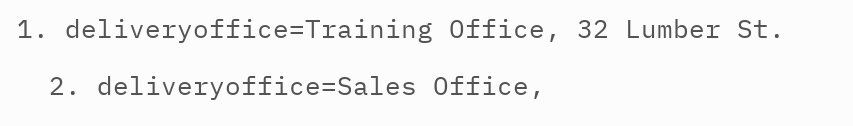1. deliveryoffice=Training Office, 32 Lumber St.

  2. deliveryoffice=Sales Office,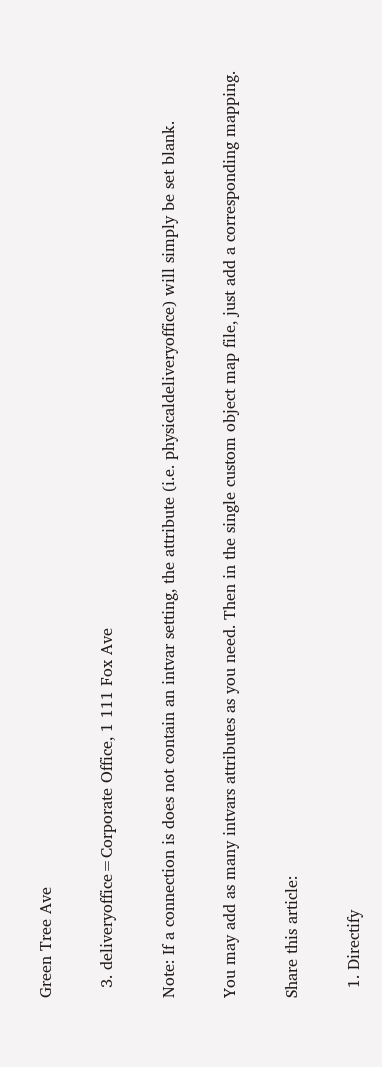Green Tree Ave

  3. deliveryoffice=Corporate Office, 1 111 Fox Ave

Note: If a connection is does not contain an intvar setting, the attribute (i.e. physicaldeliveryoffice) will simply be set blank.

You may add as many intvars attributes as you need. Then in the single custom object map file, just add a corresponding mapping.

Share this article:

  1. Directify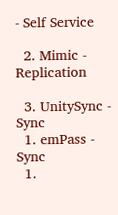- Self Service

  2. Mimic - Replication

  3. UnitySync - Sync
  1. emPass - Sync
  1.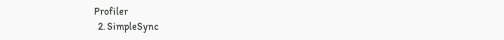Profiler
  2. SimpleSync